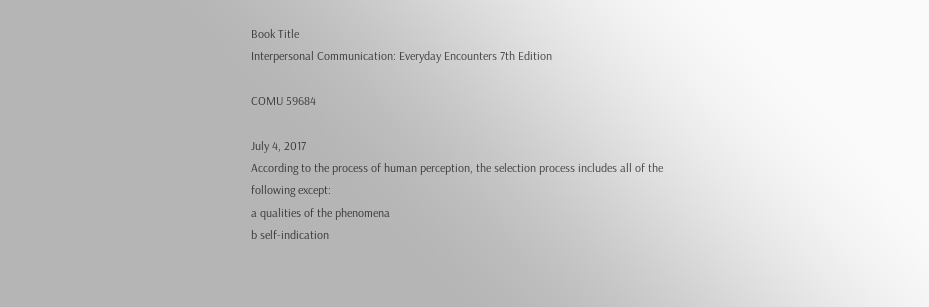Book Title
Interpersonal Communication: Everyday Encounters 7th Edition

COMU 59684

July 4, 2017
According to the process of human perception, the selection process includes all of the
following except:
a qualities of the phenomena
b self-indication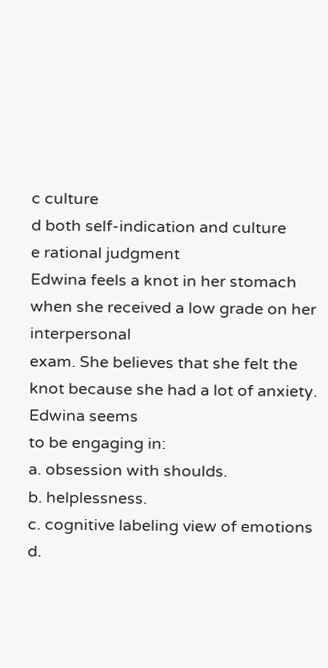c culture
d both self-indication and culture
e rational judgment
Edwina feels a knot in her stomach when she received a low grade on her interpersonal
exam. She believes that she felt the knot because she had a lot of anxiety. Edwina seems
to be engaging in:
a. obsession with shoulds.
b. helplessness.
c. cognitive labeling view of emotions
d.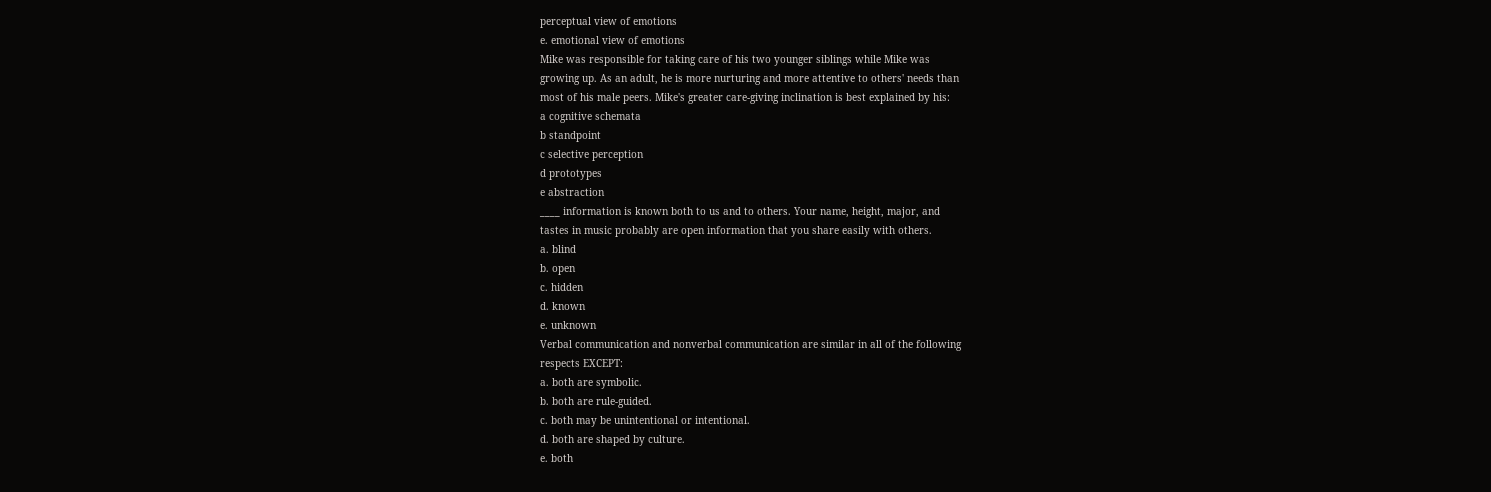perceptual view of emotions
e. emotional view of emotions
Mike was responsible for taking care of his two younger siblings while Mike was
growing up. As an adult, he is more nurturing and more attentive to others' needs than
most of his male peers. Mike's greater care-giving inclination is best explained by his:
a cognitive schemata
b standpoint
c selective perception
d prototypes
e abstraction
____ information is known both to us and to others. Your name, height, major, and
tastes in music probably are open information that you share easily with others.
a. blind
b. open
c. hidden
d. known
e. unknown
Verbal communication and nonverbal communication are similar in all of the following
respects EXCEPT:
a. both are symbolic.
b. both are rule-guided.
c. both may be unintentional or intentional.
d. both are shaped by culture.
e. both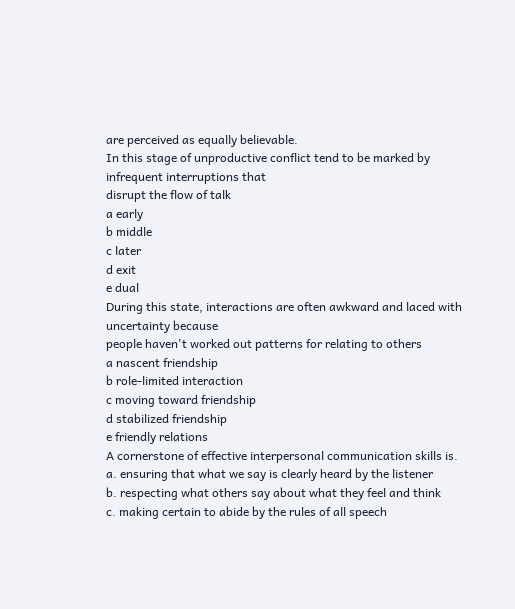are perceived as equally believable.
In this stage of unproductive conflict tend to be marked by infrequent interruptions that
disrupt the flow of talk
a early
b middle
c later
d exit
e dual
During this state, interactions are often awkward and laced with uncertainty because
people haven't worked out patterns for relating to others
a nascent friendship
b role-limited interaction
c moving toward friendship
d stabilized friendship
e friendly relations
A cornerstone of effective interpersonal communication skills is.
a. ensuring that what we say is clearly heard by the listener
b. respecting what others say about what they feel and think
c. making certain to abide by the rules of all speech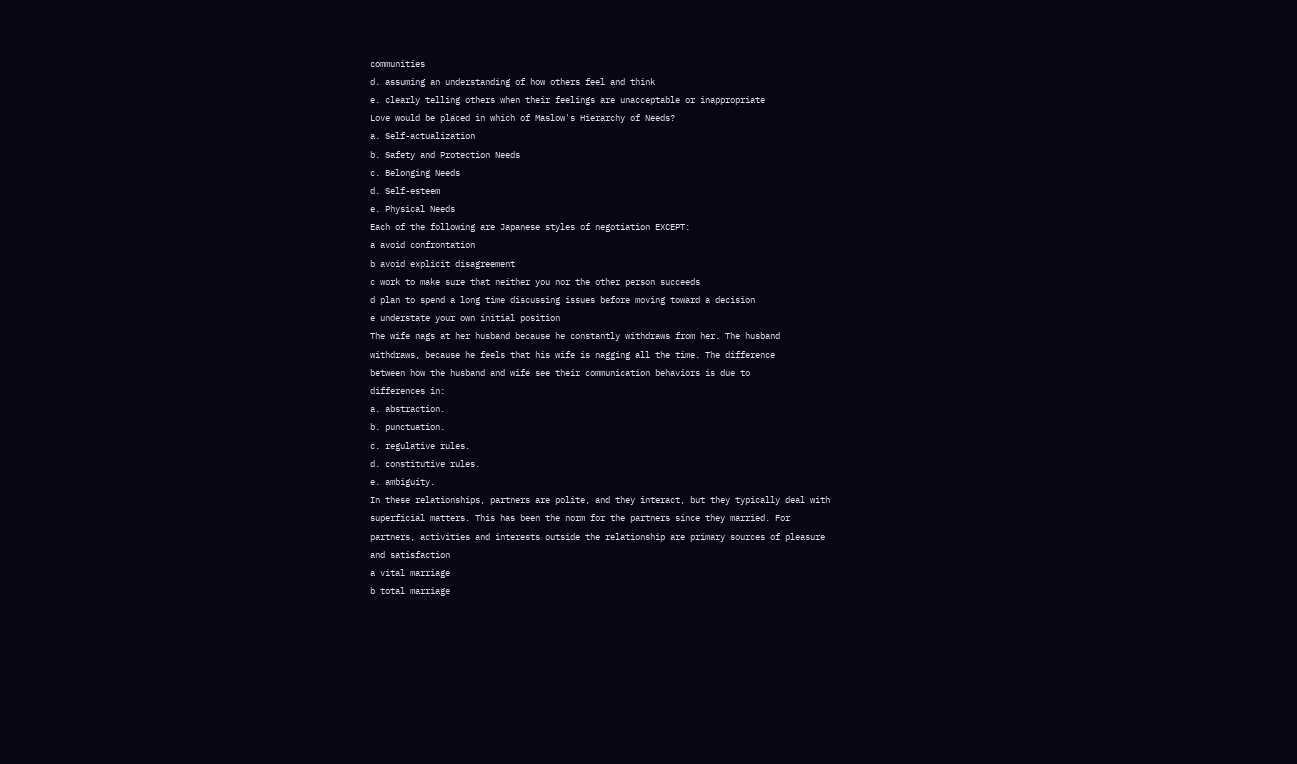communities
d. assuming an understanding of how others feel and think
e. clearly telling others when their feelings are unacceptable or inappropriate
Love would be placed in which of Maslow's Hierarchy of Needs?
a. Self-actualization
b. Safety and Protection Needs
c. Belonging Needs
d. Self-esteem
e. Physical Needs
Each of the following are Japanese styles of negotiation EXCEPT:
a avoid confrontation
b avoid explicit disagreement
c work to make sure that neither you nor the other person succeeds
d plan to spend a long time discussing issues before moving toward a decision
e understate your own initial position
The wife nags at her husband because he constantly withdraws from her. The husband
withdraws, because he feels that his wife is nagging all the time. The difference
between how the husband and wife see their communication behaviors is due to
differences in:
a. abstraction.
b. punctuation.
c. regulative rules.
d. constitutive rules.
e. ambiguity.
In these relationships, partners are polite, and they interact, but they typically deal with
superficial matters. This has been the norm for the partners since they married. For
partners, activities and interests outside the relationship are primary sources of pleasure
and satisfaction
a vital marriage
b total marriage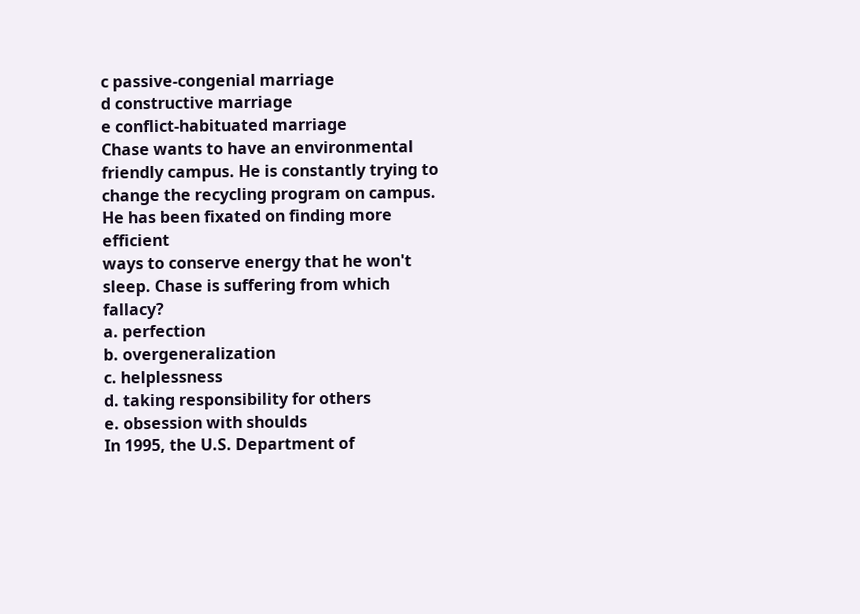c passive-congenial marriage
d constructive marriage
e conflict-habituated marriage
Chase wants to have an environmental friendly campus. He is constantly trying to
change the recycling program on campus. He has been fixated on finding more efficient
ways to conserve energy that he won't sleep. Chase is suffering from which fallacy?
a. perfection
b. overgeneralization
c. helplessness
d. taking responsibility for others
e. obsession with shoulds
In 1995, the U.S. Department of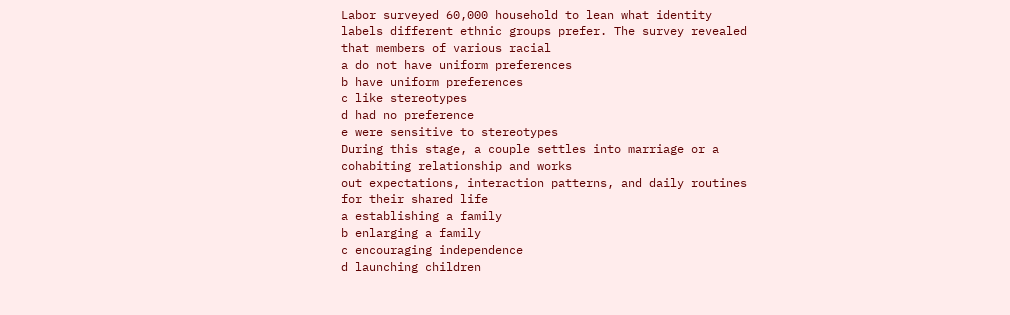Labor surveyed 60,000 household to lean what identity
labels different ethnic groups prefer. The survey revealed that members of various racial
a do not have uniform preferences
b have uniform preferences
c like stereotypes
d had no preference
e were sensitive to stereotypes
During this stage, a couple settles into marriage or a cohabiting relationship and works
out expectations, interaction patterns, and daily routines for their shared life
a establishing a family
b enlarging a family
c encouraging independence
d launching children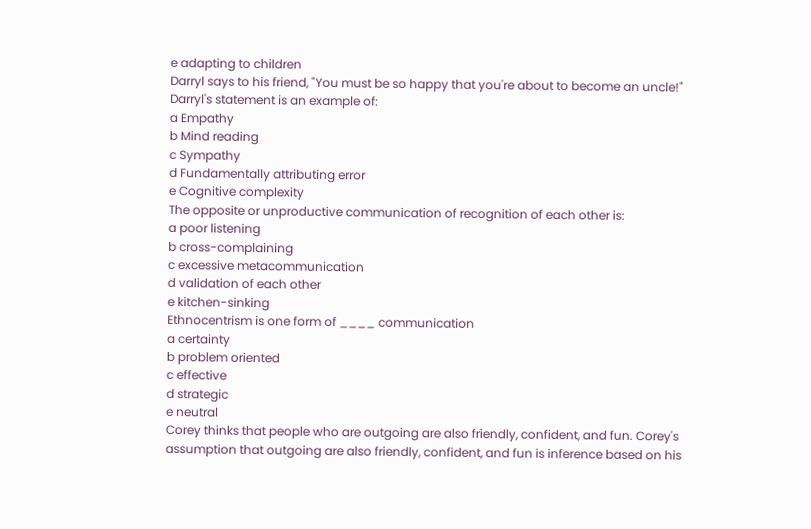e adapting to children
Darryl says to his friend, "You must be so happy that you're about to become an uncle!"
Darryl's statement is an example of:
a Empathy
b Mind reading
c Sympathy
d Fundamentally attributing error
e Cognitive complexity
The opposite or unproductive communication of recognition of each other is:
a poor listening
b cross-complaining
c excessive metacommunication
d validation of each other
e kitchen-sinking
Ethnocentrism is one form of ____ communication
a certainty
b problem oriented
c effective
d strategic
e neutral
Corey thinks that people who are outgoing are also friendly, confident, and fun. Corey's
assumption that outgoing are also friendly, confident, and fun is inference based on his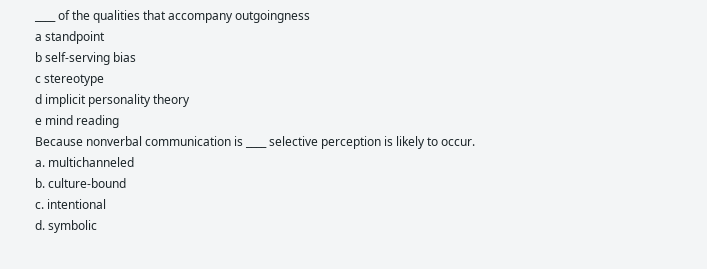____ of the qualities that accompany outgoingness
a standpoint
b self-serving bias
c stereotype
d implicit personality theory
e mind reading
Because nonverbal communication is ____ selective perception is likely to occur.
a. multichanneled
b. culture-bound
c. intentional
d. symbolic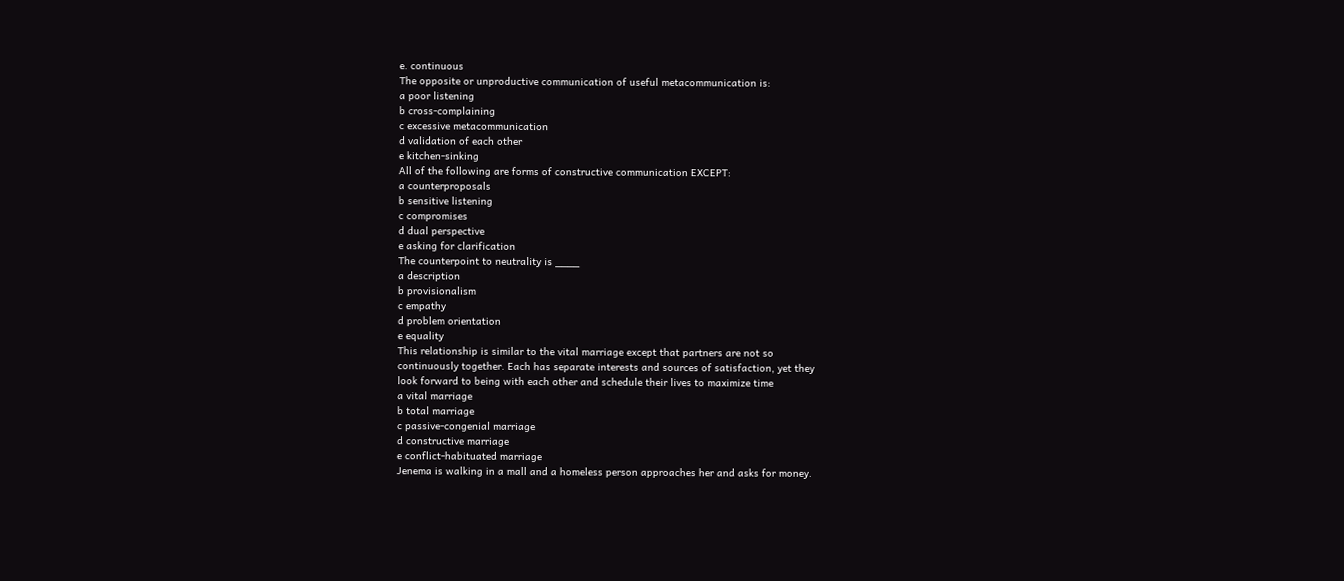e. continuous
The opposite or unproductive communication of useful metacommunication is:
a poor listening
b cross-complaining
c excessive metacommunication
d validation of each other
e kitchen-sinking
All of the following are forms of constructive communication EXCEPT:
a counterproposals
b sensitive listening
c compromises
d dual perspective
e asking for clarification
The counterpoint to neutrality is ____
a description
b provisionalism
c empathy
d problem orientation
e equality
This relationship is similar to the vital marriage except that partners are not so
continuously together. Each has separate interests and sources of satisfaction, yet they
look forward to being with each other and schedule their lives to maximize time
a vital marriage
b total marriage
c passive-congenial marriage
d constructive marriage
e conflict-habituated marriage
Jenema is walking in a mall and a homeless person approaches her and asks for money.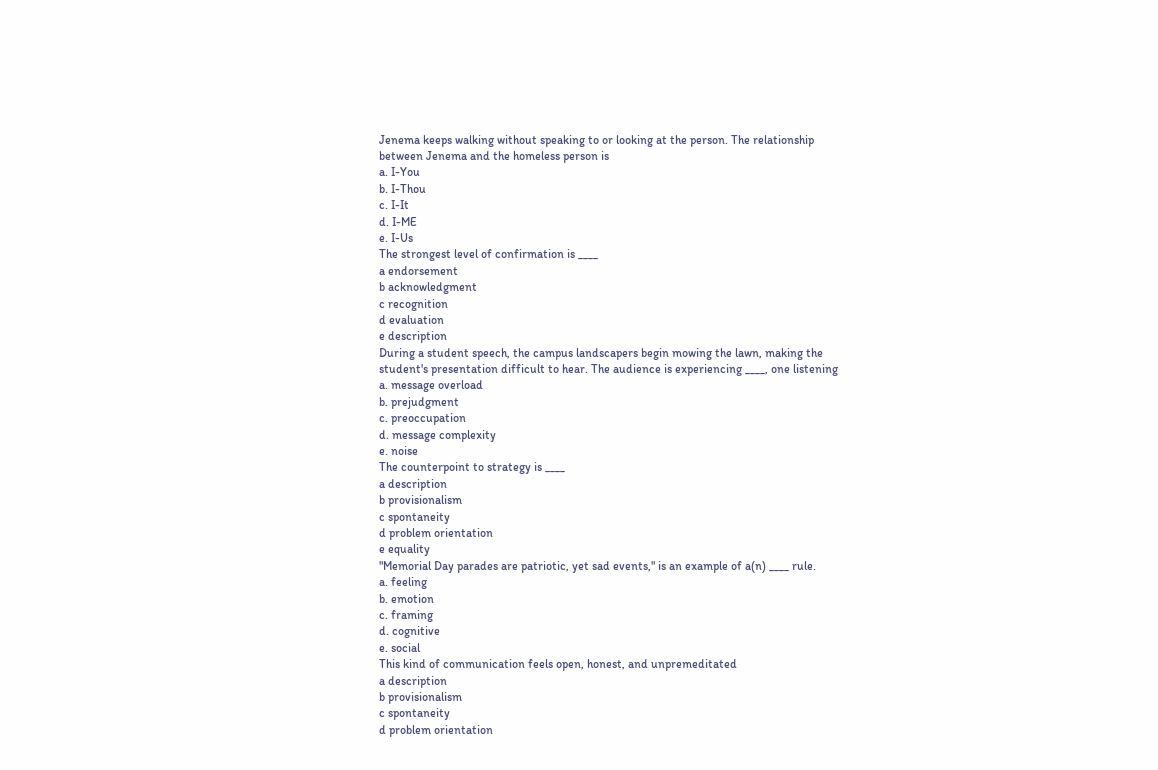Jenema keeps walking without speaking to or looking at the person. The relationship
between Jenema and the homeless person is
a. I-You
b. I-Thou
c. I-It
d. I-ME
e. I-Us
The strongest level of confirmation is ____
a endorsement
b acknowledgment
c recognition
d evaluation
e description
During a student speech, the campus landscapers begin mowing the lawn, making the
student's presentation difficult to hear. The audience is experiencing ____, one listening
a. message overload
b. prejudgment
c. preoccupation
d. message complexity
e. noise
The counterpoint to strategy is ____
a description
b provisionalism
c spontaneity
d problem orientation
e equality
"Memorial Day parades are patriotic, yet sad events," is an example of a(n) ____ rule.
a. feeling
b. emotion
c. framing
d. cognitive
e. social
This kind of communication feels open, honest, and unpremeditated
a description
b provisionalism
c spontaneity
d problem orientation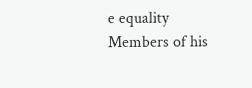e equality
Members of his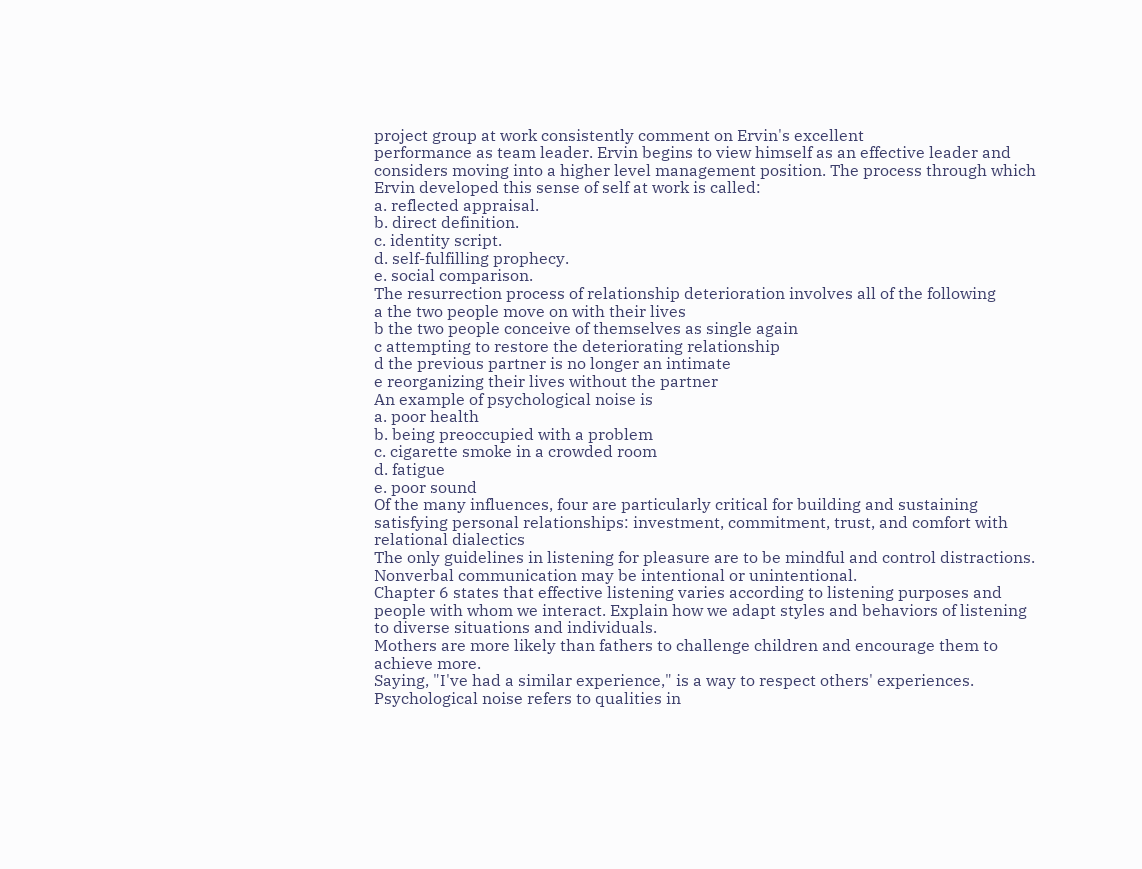project group at work consistently comment on Ervin's excellent
performance as team leader. Ervin begins to view himself as an effective leader and
considers moving into a higher level management position. The process through which
Ervin developed this sense of self at work is called:
a. reflected appraisal.
b. direct definition.
c. identity script.
d. self-fulfilling prophecy.
e. social comparison.
The resurrection process of relationship deterioration involves all of the following
a the two people move on with their lives
b the two people conceive of themselves as single again
c attempting to restore the deteriorating relationship
d the previous partner is no longer an intimate
e reorganizing their lives without the partner
An example of psychological noise is
a. poor health
b. being preoccupied with a problem
c. cigarette smoke in a crowded room
d. fatigue
e. poor sound
Of the many influences, four are particularly critical for building and sustaining
satisfying personal relationships: investment, commitment, trust, and comfort with
relational dialectics
The only guidelines in listening for pleasure are to be mindful and control distractions.
Nonverbal communication may be intentional or unintentional.
Chapter 6 states that effective listening varies according to listening purposes and
people with whom we interact. Explain how we adapt styles and behaviors of listening
to diverse situations and individuals.
Mothers are more likely than fathers to challenge children and encourage them to
achieve more.
Saying, "I've had a similar experience," is a way to respect others' experiences.
Psychological noise refers to qualities in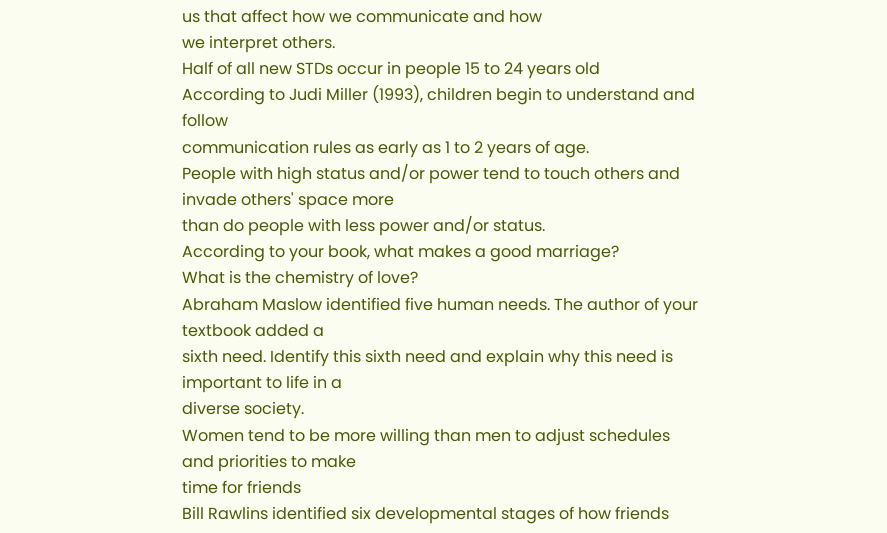us that affect how we communicate and how
we interpret others.
Half of all new STDs occur in people 15 to 24 years old
According to Judi Miller (1993), children begin to understand and follow
communication rules as early as 1 to 2 years of age.
People with high status and/or power tend to touch others and invade others' space more
than do people with less power and/or status.
According to your book, what makes a good marriage?
What is the chemistry of love?
Abraham Maslow identified five human needs. The author of your textbook added a
sixth need. Identify this sixth need and explain why this need is important to life in a
diverse society.
Women tend to be more willing than men to adjust schedules and priorities to make
time for friends
Bill Rawlins identified six developmental stages of how friends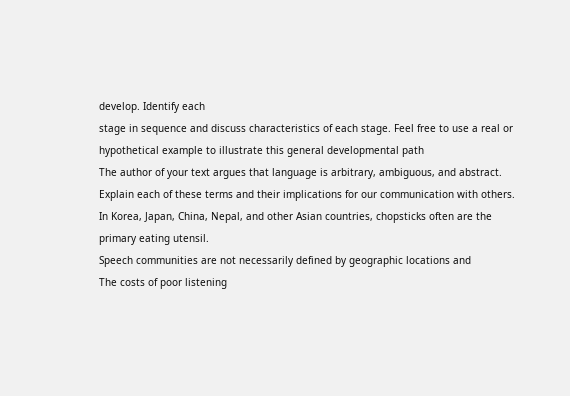develop. Identify each
stage in sequence and discuss characteristics of each stage. Feel free to use a real or
hypothetical example to illustrate this general developmental path
The author of your text argues that language is arbitrary, ambiguous, and abstract.
Explain each of these terms and their implications for our communication with others.
In Korea, Japan, China, Nepal, and other Asian countries, chopsticks often are the
primary eating utensil.
Speech communities are not necessarily defined by geographic locations and
The costs of poor listening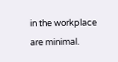in the workplace are minimal.